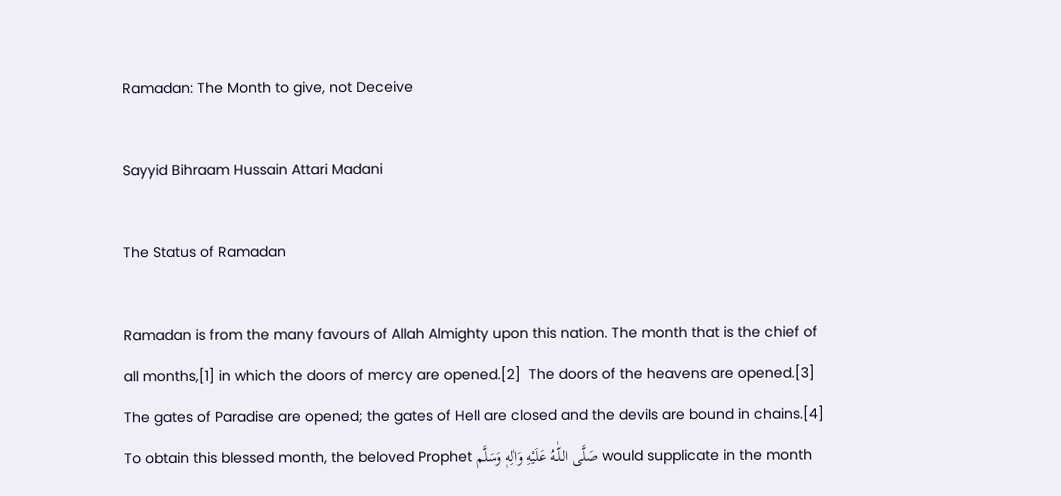Ramadan: The Month to give, not Deceive

Sayyid Bihraam Hussain Attari Madani

The Status of Ramadan

Ramadan is from the many favours of Allah Almighty upon this nation. The month that is the chief of all months,[1] in which the doors of mercy are opened.[2]  The doors of the heavens are opened.[3] The gates of Paradise are opened; the gates of Hell are closed and the devils are bound in chains.[4] To obtain this blessed month, the beloved Prophet صَلَّى الـلّٰـهُ عَلَيْهِ وَاٰلِهٖ وَسَلَّم would supplicate in the month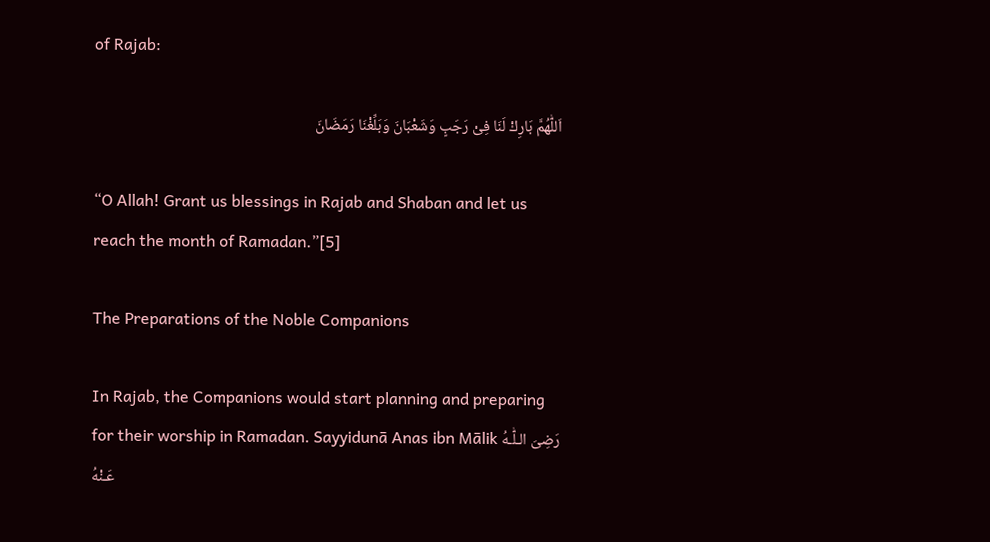of Rajab:

اَللّٰهُمَّ بَارِكْ لَنَا فِیْ رَجَبٍ وَشَعْبَانَ وَبَلِّغْنَا رَمَضَانَ

“O Allah! Grant us blessings in Rajab and Shaban and let us reach the month of Ramadan.”[5]

The Preparations of the Noble Companions

In Rajab, the Companions would start planning and preparing for their worship in Ramadan. Sayyidunā Anas ibn Mālik رَضِىَ الـلّٰـهُ عَـنْهُ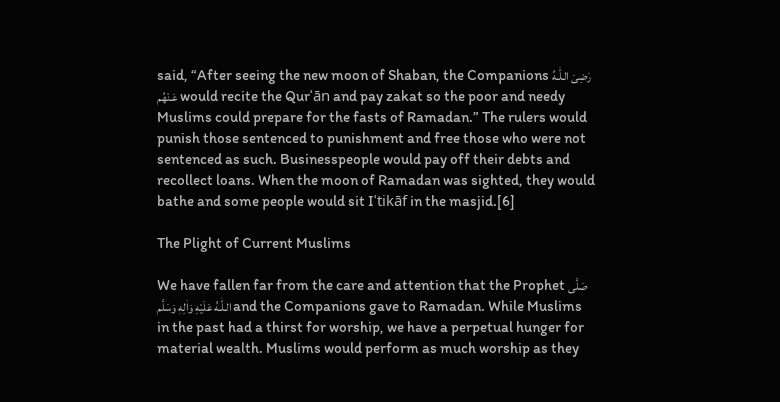said, “After seeing the new moon of Shaban, the Companions رَضِىَ الـلّٰـهُ عَـنْهُم would recite the Qurʾān and pay zakat so the poor and needy Muslims could prepare for the fasts of Ramadan.” The rulers would punish those sentenced to punishment and free those who were not sentenced as such. Businesspeople would pay off their debts and recollect loans. When the moon of Ramadan was sighted, they would bathe and some people would sit Iʿtikāf in the masjid.[6]

The Plight of Current Muslims

We have fallen far from the care and attention that the Prophet صَلَّى الـلّٰـهُ عَلَيْهِ وَاٰلِهٖ وَسَلَّم and the Companions gave to Ramadan. While Muslims in the past had a thirst for worship, we have a perpetual hunger for material wealth. Muslims would perform as much worship as they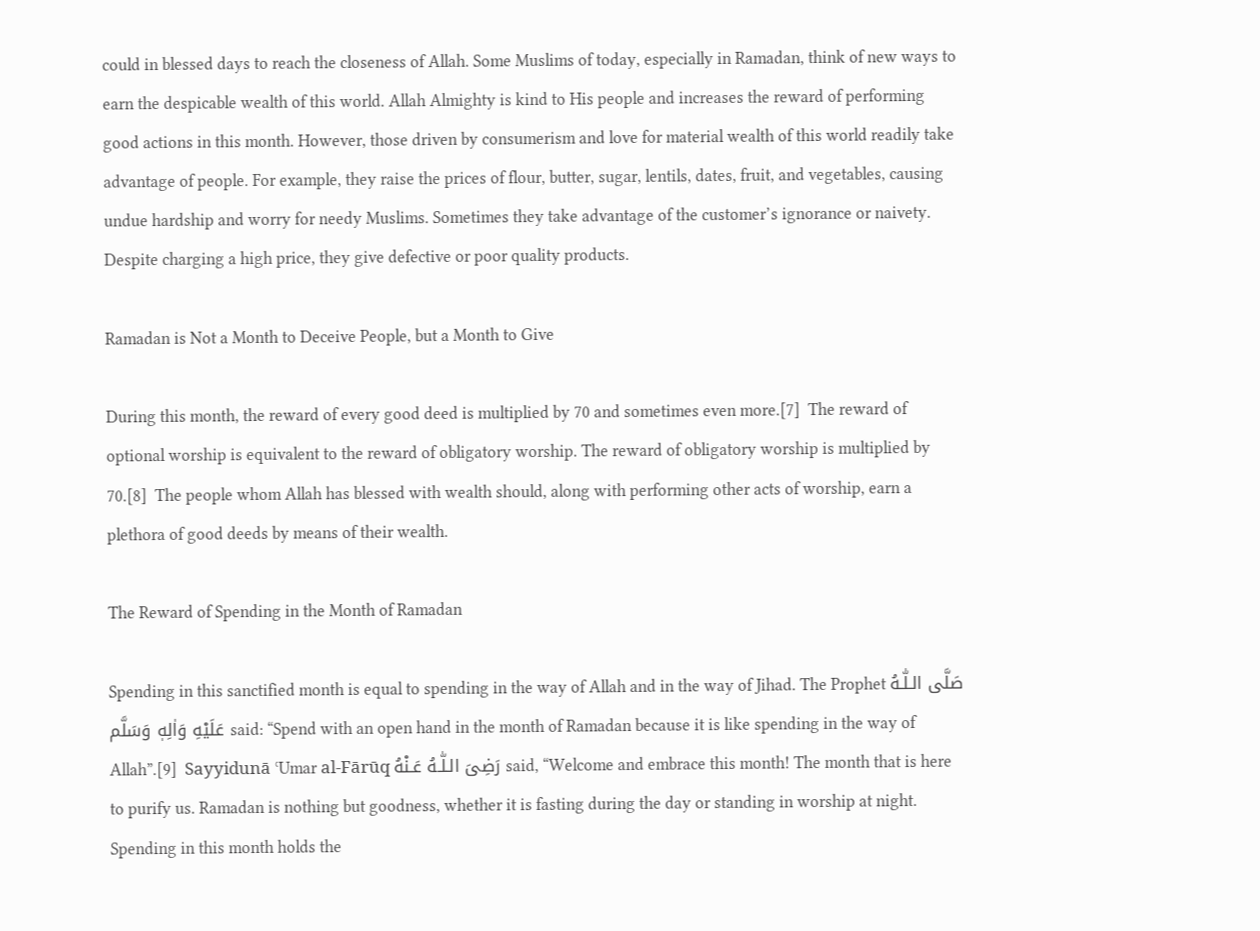could in blessed days to reach the closeness of Allah. Some Muslims of today, especially in Ramadan, think of new ways to earn the despicable wealth of this world. Allah Almighty is kind to His people and increases the reward of performing good actions in this month. However, those driven by consumerism and love for material wealth of this world readily take advantage of people. For example, they raise the prices of flour, butter, sugar, lentils, dates, fruit, and vegetables, causing undue hardship and worry for needy Muslims. Sometimes they take advantage of the customer’s ignorance or naivety. Despite charging a high price, they give defective or poor quality products.

Ramadan is Not a Month to Deceive People, but a Month to Give

During this month, the reward of every good deed is multiplied by 70 and sometimes even more.[7]  The reward of optional worship is equivalent to the reward of obligatory worship. The reward of obligatory worship is multiplied by 70.[8]  The people whom Allah has blessed with wealth should, along with performing other acts of worship, earn a plethora of good deeds by means of their wealth.

The Reward of Spending in the Month of Ramadan

Spending in this sanctified month is equal to spending in the way of Allah and in the way of Jihad. The Prophet صَلَّى الـلّٰـهُ عَلَيْهِ وَاٰلِهٖ وَسَلَّم said: “Spend with an open hand in the month of Ramadan because it is like spending in the way of Allah”.[9]  Sayyidunā ʿUmar al-Fārūq رَضِىَ الـلّٰـهُ عَـنْهُ said, “Welcome and embrace this month! The month that is here to purify us. Ramadan is nothing but goodness, whether it is fasting during the day or standing in worship at night. Spending in this month holds the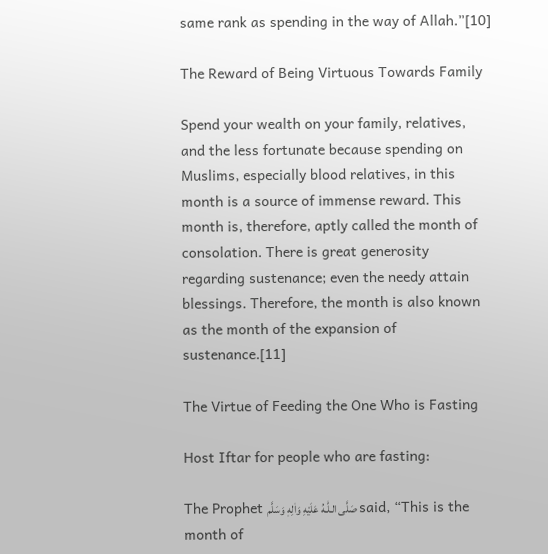same rank as spending in the way of Allah.”[10]

The Reward of Being Virtuous Towards Family

Spend your wealth on your family, relatives, and the less fortunate because spending on Muslims, especially blood relatives, in this month is a source of immense reward. This month is, therefore, aptly called the month of consolation. There is great generosity regarding sustenance; even the needy attain blessings. Therefore, the month is also known as the month of the expansion of sustenance.[11]

The Virtue of Feeding the One Who is Fasting

Host Iftar for people who are fasting:

The Prophet صَلَّى الـلّٰـهُ عَلَيْهِ وَاٰلِهٖ وَسَلَّم said, “This is the month of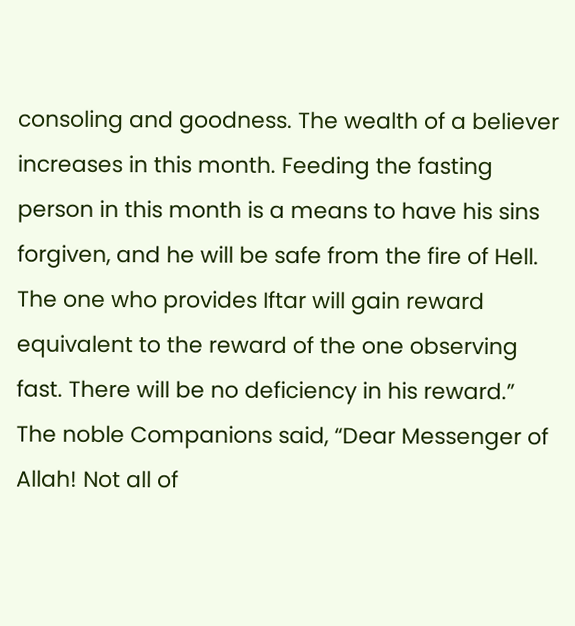consoling and goodness. The wealth of a believer increases in this month. Feeding the fasting person in this month is a means to have his sins forgiven, and he will be safe from the fire of Hell. The one who provides Iftar will gain reward equivalent to the reward of the one observing fast. There will be no deficiency in his reward.” The noble Companions said, “Dear Messenger of Allah! Not all of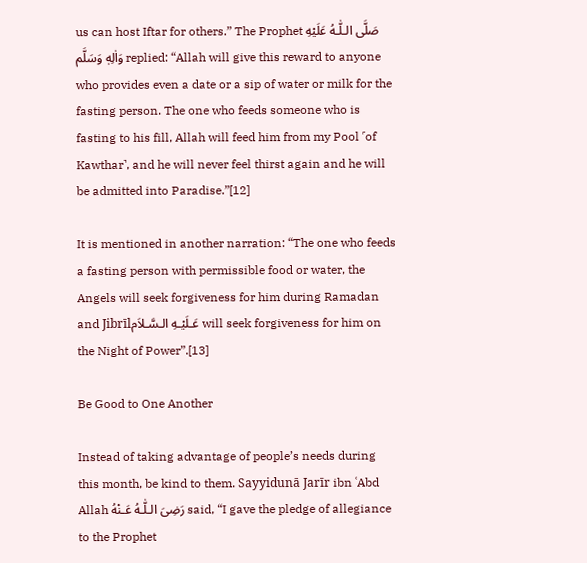us can host Iftar for others.” The Prophet صَلَّى الـلّٰـهُ عَلَيْهِ وَاٰلِهٖ وَسَلَّم replied: “Allah will give this reward to anyone who provides even a date or a sip of water or milk for the fasting person. The one who feeds someone who is fasting to his fill, Allah will feed him from my Pool ˹of Kawthar˺, and he will never feel thirst again and he will be admitted into Paradise.”[12]

It is mentioned in another narration: “The one who feeds a fasting person with permissible food or water, the Angels will seek forgiveness for him during Ramadan and Jibrīlعَـلَيْـهِ الـسَّـلاَم will seek forgiveness for him on the Night of Power”.[13]

Be Good to One Another

Instead of taking advantage of people’s needs during this month, be kind to them. Sayyidunā Jarīr ibn ʿAbd Allah رَضِىَ الـلّٰـهُ عَـنْهُ said, “I gave the pledge of allegiance to the Prophet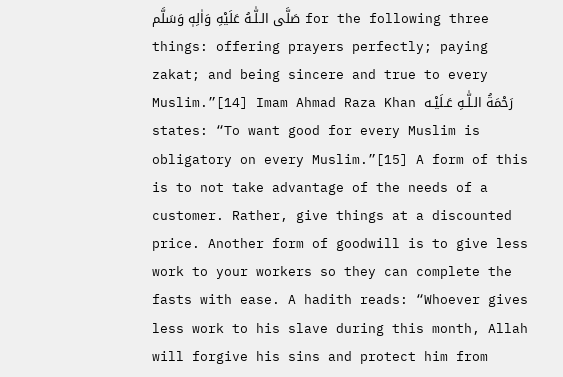صَلَّى الـلّٰـهُ عَلَيْهِ وَاٰلِهٖ وَسَلَّم for the following three things: offering prayers perfectly; paying zakat; and being sincere and true to every Muslim.”[14] Imam Ahmad Raza Khan رَحْمَةُ الـلّٰـهِ عَـلَيْـه states: “To want good for every Muslim is obligatory on every Muslim.”[15] A form of this is to not take advantage of the needs of a customer. Rather, give things at a discounted price. Another form of goodwill is to give less work to your workers so they can complete the fasts with ease. A hadith reads: “Whoever gives less work to his slave during this month, Allah will forgive his sins and protect him from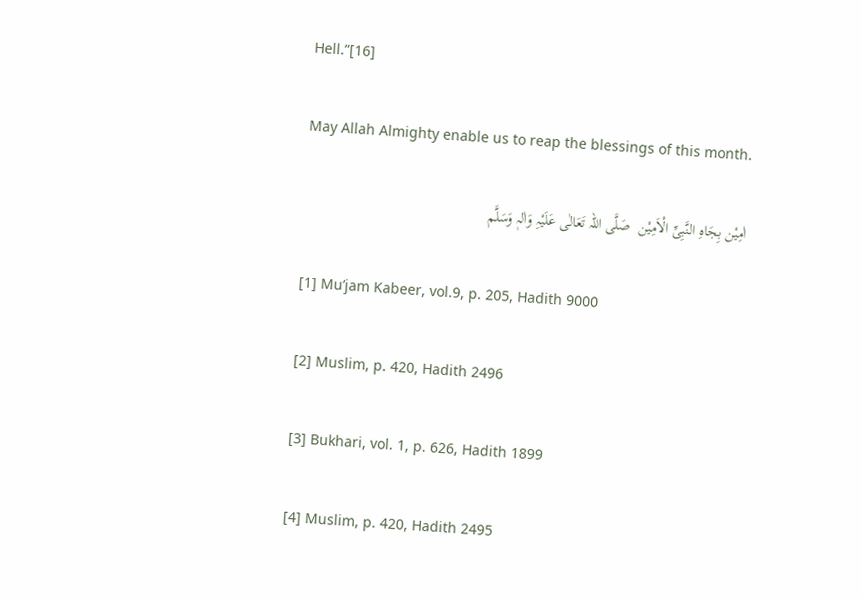Hell.”[16]

May Allah Almighty enable us to reap the blessings of this month.

اٰمِیْن بِجَاہِ النَّبِیِّ الْاَمِیْن  صَلَّی اللہ تَعَالٰی عَلَیْہِ وَاٰلہٖ وَسَلَّم

[1] Mu’jam Kabeer, vol.9, p. 205, Hadith 9000

[2] Muslim, p. 420, Hadith 2496

[3] Bukhari, vol. 1, p. 626, Hadith 1899

[4] Muslim, p. 420, Hadith 2495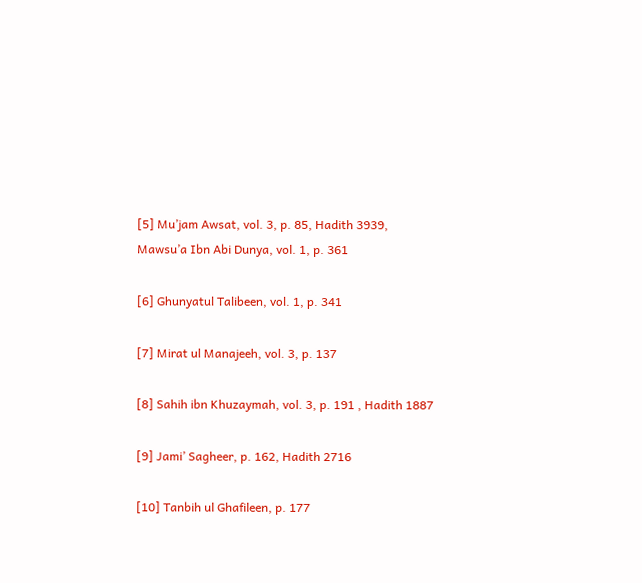[5] Mu’jam Awsat, vol. 3, p. 85, Hadith 3939, Mawsu’a Ibn Abi Dunya, vol. 1, p. 361

[6] Ghunyatul Talibeen, vol. 1, p. 341

[7] Mirat ul Manajeeh, vol. 3, p. 137

[8] Sahih ibn Khuzaymah, vol. 3, p. 191 , Hadith 1887

[9] Jami’ Sagheer, p. 162, Hadith 2716

[10] Tanbih ul Ghafileen, p. 177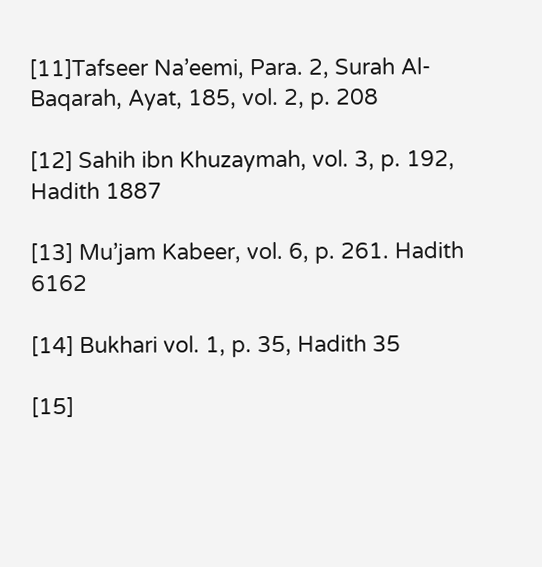[11]Tafseer Na’eemi, Para. 2, Surah Al-Baqarah, Ayat, 185, vol. 2, p. 208

[12] Sahih ibn Khuzaymah, vol. 3, p. 192, Hadith 1887

[13] Mu’jam Kabeer, vol. 6, p. 261. Hadith 6162

[14] Bukhari vol. 1, p. 35, Hadith 35

[15]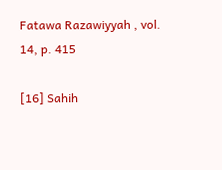Fatawa Razawiyyah , vol. 14, p. 415

[16] Sahih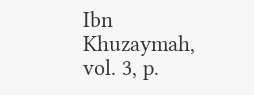Ibn Khuzaymah, vol. 3, p.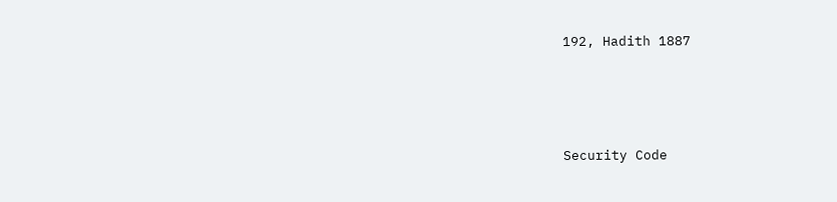192, Hadith 1887




Security Code